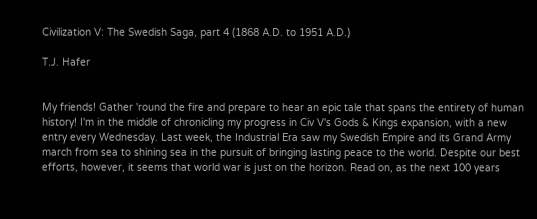Civilization V: The Swedish Saga, part 4 (1868 A.D. to 1951 A.D.)

T.J. Hafer


My friends! Gather 'round the fire and prepare to hear an epic tale that spans the entirety of human history! I'm in the middle of chronicling my progress in Civ V's Gods & Kings expansion, with a new entry every Wednesday. Last week, the Industrial Era saw my Swedish Empire and its Grand Army march from sea to shining sea in the pursuit of bringing lasting peace to the world. Despite our best efforts, however, it seems that world war is just on the horizon. Read on, as the next 100 years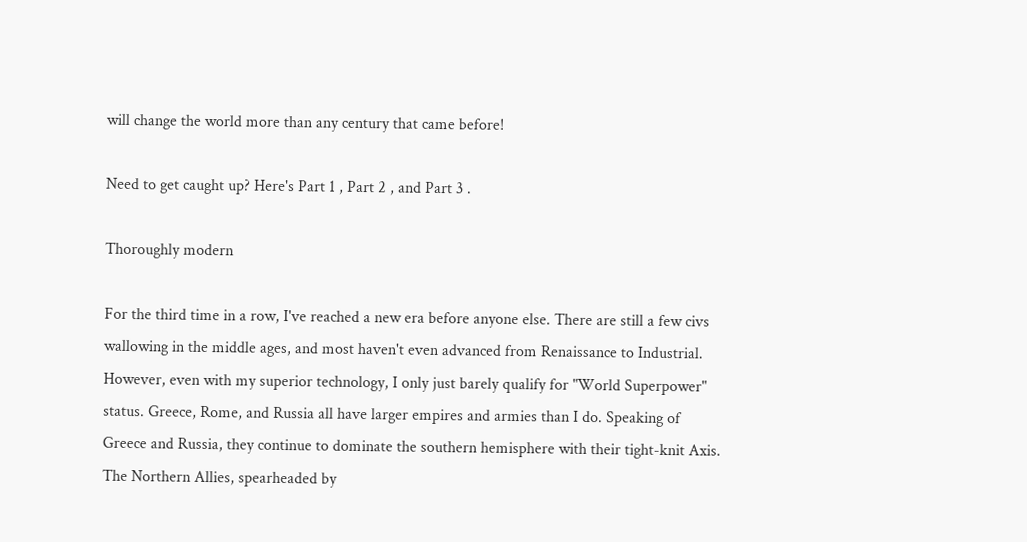will change the world more than any century that came before!

Need to get caught up? Here's Part 1 , Part 2 , and Part 3 .

Thoroughly modern

For the third time in a row, I've reached a new era before anyone else. There are still a few civs wallowing in the middle ages, and most haven't even advanced from Renaissance to Industrial. However, even with my superior technology, I only just barely qualify for "World Superpower" status. Greece, Rome, and Russia all have larger empires and armies than I do. Speaking of Greece and Russia, they continue to dominate the southern hemisphere with their tight-knit Axis. The Northern Allies, spearheaded by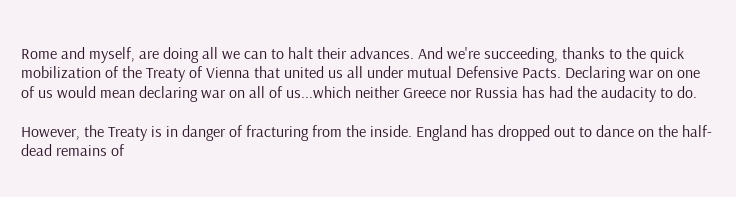Rome and myself, are doing all we can to halt their advances. And we're succeeding, thanks to the quick mobilization of the Treaty of Vienna that united us all under mutual Defensive Pacts. Declaring war on one of us would mean declaring war on all of us...which neither Greece nor Russia has had the audacity to do.

However, the Treaty is in danger of fracturing from the inside. England has dropped out to dance on the half-dead remains of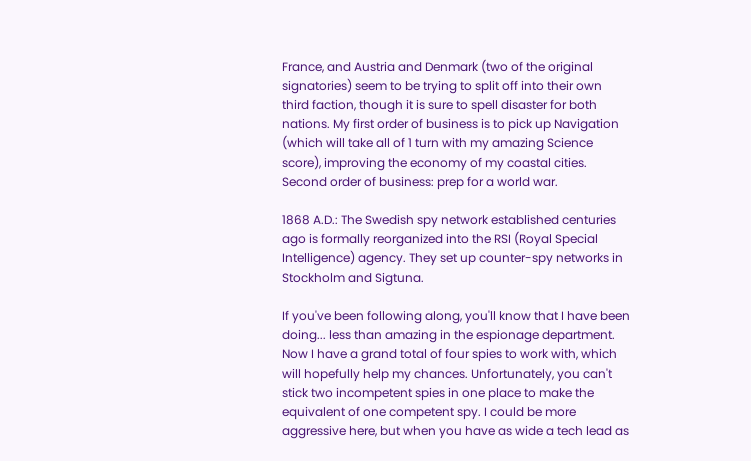France, and Austria and Denmark (two of the original signatories) seem to be trying to split off into their own third faction, though it is sure to spell disaster for both nations. My first order of business is to pick up Navigation (which will take all of 1 turn with my amazing Science score), improving the economy of my coastal cities. Second order of business: prep for a world war.

1868 A.D.: The Swedish spy network established centuries ago is formally reorganized into the RSI (Royal Special Intelligence) agency. They set up counter-spy networks in Stockholm and Sigtuna.

If you've been following along, you'll know that I have been doing... less than amazing in the espionage department. Now I have a grand total of four spies to work with, which will hopefully help my chances. Unfortunately, you can't stick two incompetent spies in one place to make the equivalent of one competent spy. I could be more aggressive here, but when you have as wide a tech lead as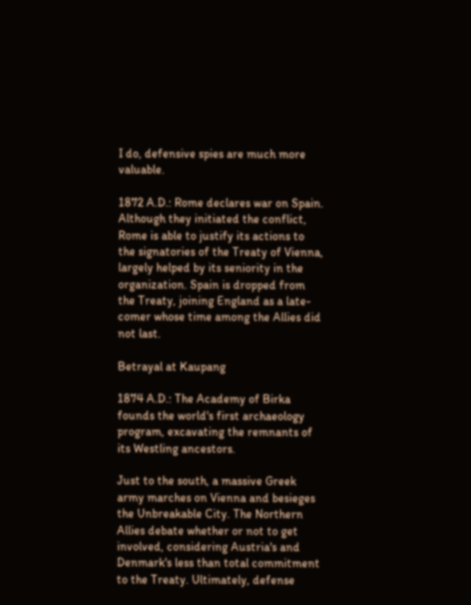I do, defensive spies are much more valuable.

1872 A.D.: Rome declares war on Spain. Although they initiated the conflict, Rome is able to justify its actions to the signatories of the Treaty of Vienna, largely helped by its seniority in the organization. Spain is dropped from the Treaty, joining England as a late-comer whose time among the Allies did not last.

Betrayal at Kaupang

1874 A.D.: The Academy of Birka founds the world's first archaeology program, excavating the remnants of its Westling ancestors.

Just to the south, a massive Greek army marches on Vienna and besieges the Unbreakable City. The Northern Allies debate whether or not to get involved, considering Austria's and Denmark's less than total commitment to the Treaty. Ultimately, defense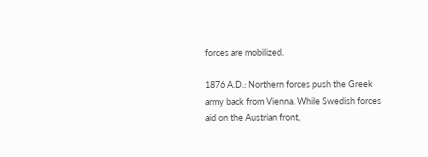forces are mobilized.

1876 A.D.: Northern forces push the Greek army back from Vienna. While Swedish forces aid on the Austrian front,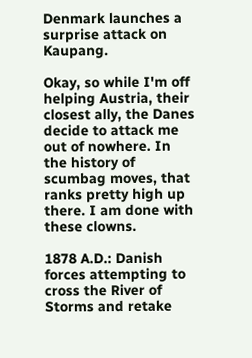Denmark launches a surprise attack on Kaupang.

Okay, so while I'm off helping Austria, their closest ally, the Danes decide to attack me out of nowhere. In the history of scumbag moves, that ranks pretty high up there. I am done with these clowns.

1878 A.D.: Danish forces attempting to cross the River of Storms and retake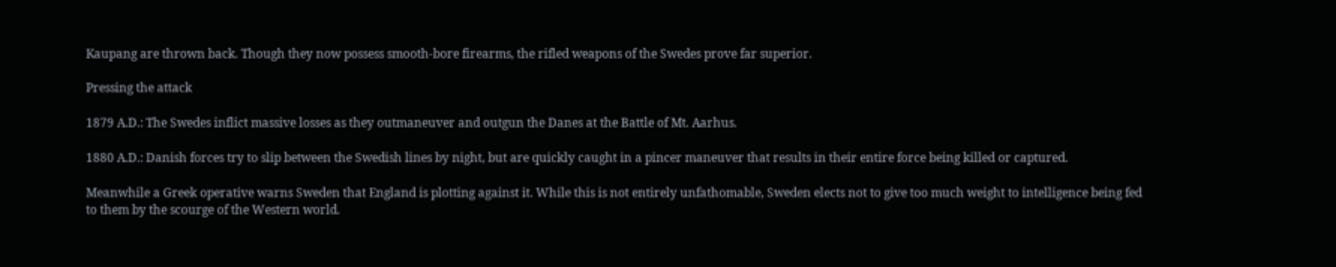Kaupang are thrown back. Though they now possess smooth-bore firearms, the rifled weapons of the Swedes prove far superior.

Pressing the attack

1879 A.D.: The Swedes inflict massive losses as they outmaneuver and outgun the Danes at the Battle of Mt. Aarhus.

1880 A.D.: Danish forces try to slip between the Swedish lines by night, but are quickly caught in a pincer maneuver that results in their entire force being killed or captured.

Meanwhile a Greek operative warns Sweden that England is plotting against it. While this is not entirely unfathomable, Sweden elects not to give too much weight to intelligence being fed to them by the scourge of the Western world.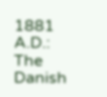1881 A.D.: The Danish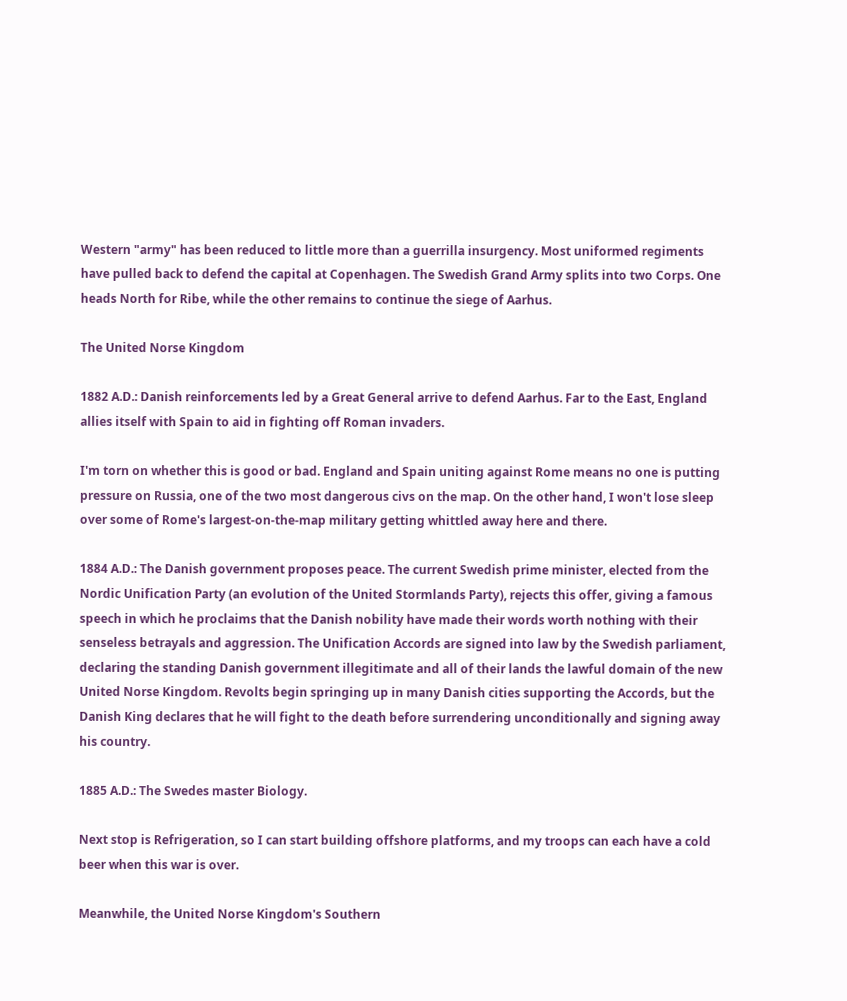Western "army" has been reduced to little more than a guerrilla insurgency. Most uniformed regiments have pulled back to defend the capital at Copenhagen. The Swedish Grand Army splits into two Corps. One heads North for Ribe, while the other remains to continue the siege of Aarhus.

The United Norse Kingdom

1882 A.D.: Danish reinforcements led by a Great General arrive to defend Aarhus. Far to the East, England allies itself with Spain to aid in fighting off Roman invaders.

I'm torn on whether this is good or bad. England and Spain uniting against Rome means no one is putting pressure on Russia, one of the two most dangerous civs on the map. On the other hand, I won't lose sleep over some of Rome's largest-on-the-map military getting whittled away here and there.

1884 A.D.: The Danish government proposes peace. The current Swedish prime minister, elected from the Nordic Unification Party (an evolution of the United Stormlands Party), rejects this offer, giving a famous speech in which he proclaims that the Danish nobility have made their words worth nothing with their senseless betrayals and aggression. The Unification Accords are signed into law by the Swedish parliament, declaring the standing Danish government illegitimate and all of their lands the lawful domain of the new United Norse Kingdom. Revolts begin springing up in many Danish cities supporting the Accords, but the Danish King declares that he will fight to the death before surrendering unconditionally and signing away his country.

1885 A.D.: The Swedes master Biology.

Next stop is Refrigeration, so I can start building offshore platforms, and my troops can each have a cold beer when this war is over.

Meanwhile, the United Norse Kingdom's Southern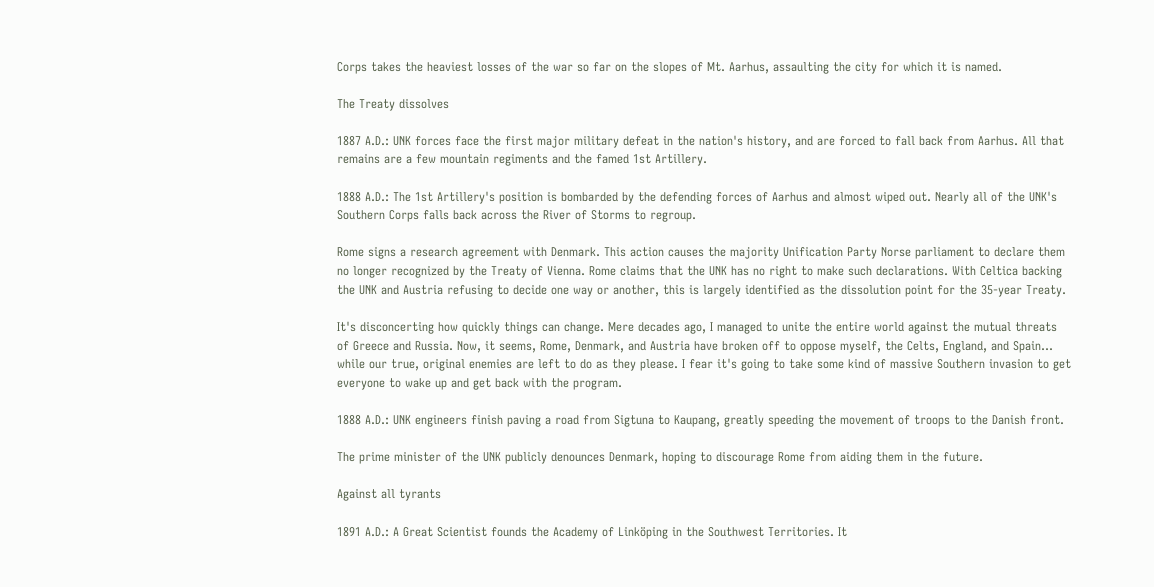Corps takes the heaviest losses of the war so far on the slopes of Mt. Aarhus, assaulting the city for which it is named.

The Treaty dissolves

1887 A.D.: UNK forces face the first major military defeat in the nation's history, and are forced to fall back from Aarhus. All that remains are a few mountain regiments and the famed 1st Artillery.

1888 A.D.: The 1st Artillery's position is bombarded by the defending forces of Aarhus and almost wiped out. Nearly all of the UNK's Southern Corps falls back across the River of Storms to regroup.

Rome signs a research agreement with Denmark. This action causes the majority Unification Party Norse parliament to declare them no longer recognized by the Treaty of Vienna. Rome claims that the UNK has no right to make such declarations. With Celtica backing the UNK and Austria refusing to decide one way or another, this is largely identified as the dissolution point for the 35-year Treaty.

It's disconcerting how quickly things can change. Mere decades ago, I managed to unite the entire world against the mutual threats of Greece and Russia. Now, it seems, Rome, Denmark, and Austria have broken off to oppose myself, the Celts, England, and Spain... while our true, original enemies are left to do as they please. I fear it's going to take some kind of massive Southern invasion to get everyone to wake up and get back with the program.

1888 A.D.: UNK engineers finish paving a road from Sigtuna to Kaupang, greatly speeding the movement of troops to the Danish front.

The prime minister of the UNK publicly denounces Denmark, hoping to discourage Rome from aiding them in the future.

Against all tyrants

1891 A.D.: A Great Scientist founds the Academy of Linköping in the Southwest Territories. It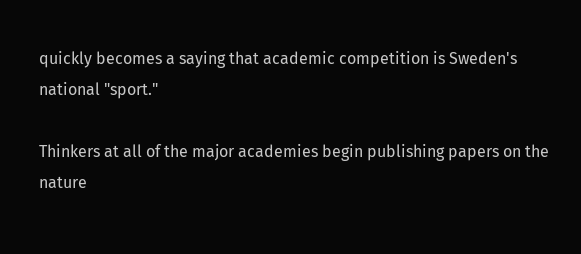quickly becomes a saying that academic competition is Sweden's national "sport."

Thinkers at all of the major academies begin publishing papers on the nature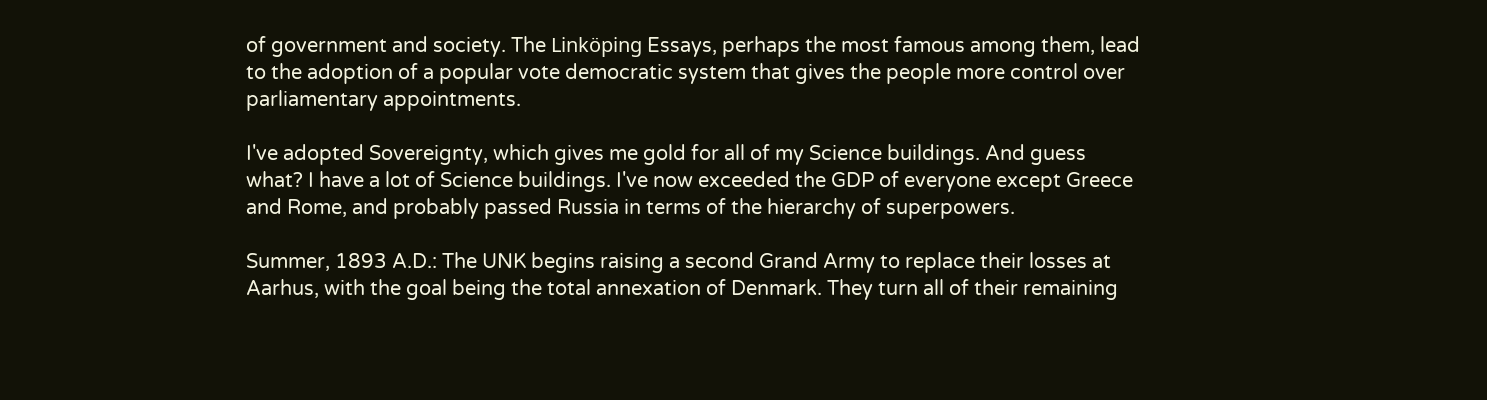of government and society. The Linköping Essays, perhaps the most famous among them, lead to the adoption of a popular vote democratic system that gives the people more control over parliamentary appointments.

I've adopted Sovereignty, which gives me gold for all of my Science buildings. And guess what? I have a lot of Science buildings. I've now exceeded the GDP of everyone except Greece and Rome, and probably passed Russia in terms of the hierarchy of superpowers.

Summer, 1893 A.D.: The UNK begins raising a second Grand Army to replace their losses at Aarhus, with the goal being the total annexation of Denmark. They turn all of their remaining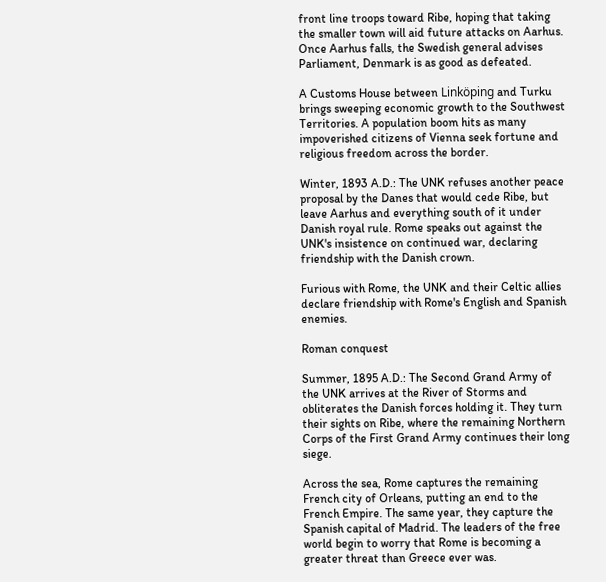front line troops toward Ribe, hoping that taking the smaller town will aid future attacks on Aarhus. Once Aarhus falls, the Swedish general advises Parliament, Denmark is as good as defeated.

A Customs House between Linköping and Turku brings sweeping economic growth to the Southwest Territories. A population boom hits as many impoverished citizens of Vienna seek fortune and religious freedom across the border.

Winter, 1893 A.D.: The UNK refuses another peace proposal by the Danes that would cede Ribe, but leave Aarhus and everything south of it under Danish royal rule. Rome speaks out against the UNK's insistence on continued war, declaring friendship with the Danish crown.

Furious with Rome, the UNK and their Celtic allies declare friendship with Rome's English and Spanish enemies.

Roman conquest

Summer, 1895 A.D.: The Second Grand Army of the UNK arrives at the River of Storms and obliterates the Danish forces holding it. They turn their sights on Ribe, where the remaining Northern Corps of the First Grand Army continues their long siege.

Across the sea, Rome captures the remaining French city of Orleans, putting an end to the French Empire. The same year, they capture the Spanish capital of Madrid. The leaders of the free world begin to worry that Rome is becoming a greater threat than Greece ever was.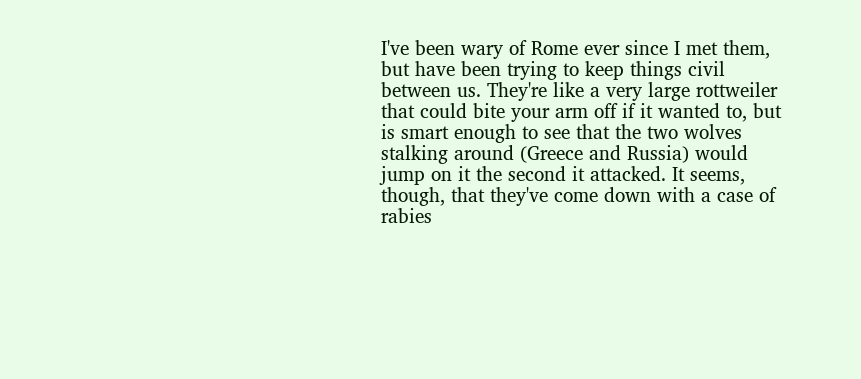I've been wary of Rome ever since I met them, but have been trying to keep things civil between us. They're like a very large rottweiler that could bite your arm off if it wanted to, but is smart enough to see that the two wolves stalking around (Greece and Russia) would jump on it the second it attacked. It seems, though, that they've come down with a case of rabies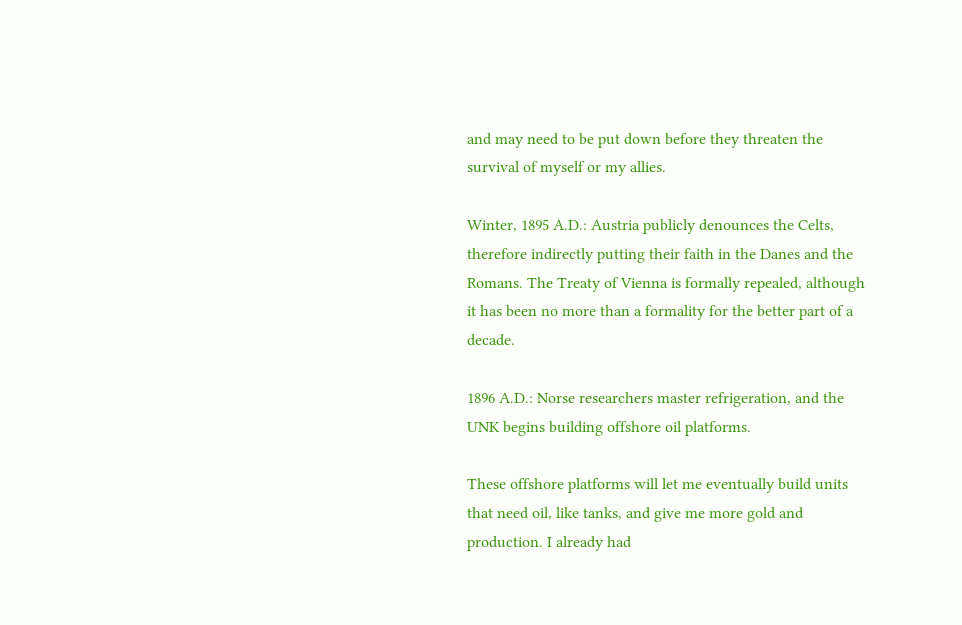and may need to be put down before they threaten the survival of myself or my allies.

Winter, 1895 A.D.: Austria publicly denounces the Celts, therefore indirectly putting their faith in the Danes and the Romans. The Treaty of Vienna is formally repealed, although it has been no more than a formality for the better part of a decade.

1896 A.D.: Norse researchers master refrigeration, and the UNK begins building offshore oil platforms.

These offshore platforms will let me eventually build units that need oil, like tanks, and give me more gold and production. I already had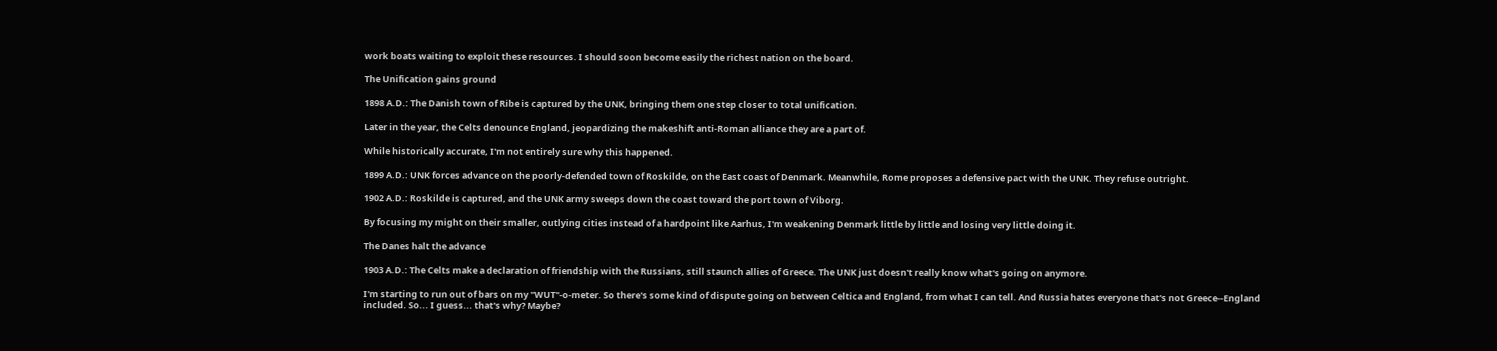work boats waiting to exploit these resources. I should soon become easily the richest nation on the board.

The Unification gains ground

1898 A.D.: The Danish town of Ribe is captured by the UNK, bringing them one step closer to total unification.

Later in the year, the Celts denounce England, jeopardizing the makeshift anti-Roman alliance they are a part of.

While historically accurate, I'm not entirely sure why this happened.

1899 A.D.: UNK forces advance on the poorly-defended town of Roskilde, on the East coast of Denmark. Meanwhile, Rome proposes a defensive pact with the UNK. They refuse outright.

1902 A.D.: Roskilde is captured, and the UNK army sweeps down the coast toward the port town of Viborg.

By focusing my might on their smaller, outlying cities instead of a hardpoint like Aarhus, I'm weakening Denmark little by little and losing very little doing it.

The Danes halt the advance

1903 A.D.: The Celts make a declaration of friendship with the Russians, still staunch allies of Greece. The UNK just doesn't really know what's going on anymore.

I'm starting to run out of bars on my "WUT"-o-meter. So there's some kind of dispute going on between Celtica and England, from what I can tell. And Russia hates everyone that's not Greece--England included. So... I guess... that's why? Maybe?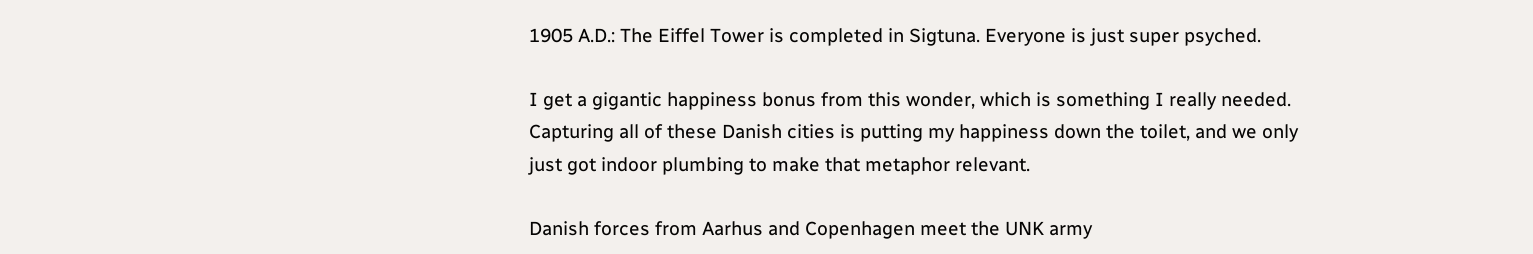1905 A.D.: The Eiffel Tower is completed in Sigtuna. Everyone is just super psyched.

I get a gigantic happiness bonus from this wonder, which is something I really needed. Capturing all of these Danish cities is putting my happiness down the toilet, and we only just got indoor plumbing to make that metaphor relevant.

Danish forces from Aarhus and Copenhagen meet the UNK army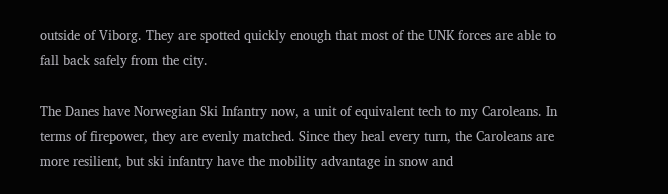outside of Viborg. They are spotted quickly enough that most of the UNK forces are able to fall back safely from the city.

The Danes have Norwegian Ski Infantry now, a unit of equivalent tech to my Caroleans. In terms of firepower, they are evenly matched. Since they heal every turn, the Caroleans are more resilient, but ski infantry have the mobility advantage in snow and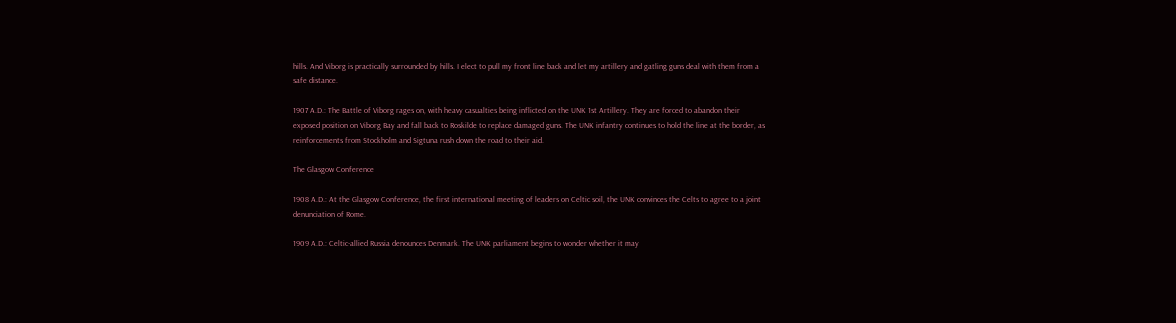hills. And Viborg is practically surrounded by hills. I elect to pull my front line back and let my artillery and gatling guns deal with them from a safe distance.

1907 A.D.: The Battle of Viborg rages on, with heavy casualties being inflicted on the UNK 1st Artillery. They are forced to abandon their exposed position on Viborg Bay and fall back to Roskilde to replace damaged guns. The UNK infantry continues to hold the line at the border, as reinforcements from Stockholm and Sigtuna rush down the road to their aid.

The Glasgow Conference

1908 A.D.: At the Glasgow Conference, the first international meeting of leaders on Celtic soil, the UNK convinces the Celts to agree to a joint denunciation of Rome.

1909 A.D.: Celtic-allied Russia denounces Denmark. The UNK parliament begins to wonder whether it may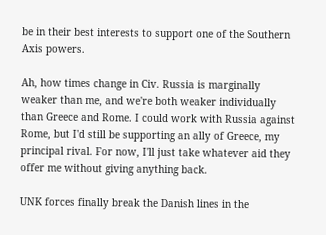be in their best interests to support one of the Southern Axis powers.

Ah, how times change in Civ. Russia is marginally weaker than me, and we're both weaker individually than Greece and Rome. I could work with Russia against Rome, but I'd still be supporting an ally of Greece, my principal rival. For now, I'll just take whatever aid they offer me without giving anything back.

UNK forces finally break the Danish lines in the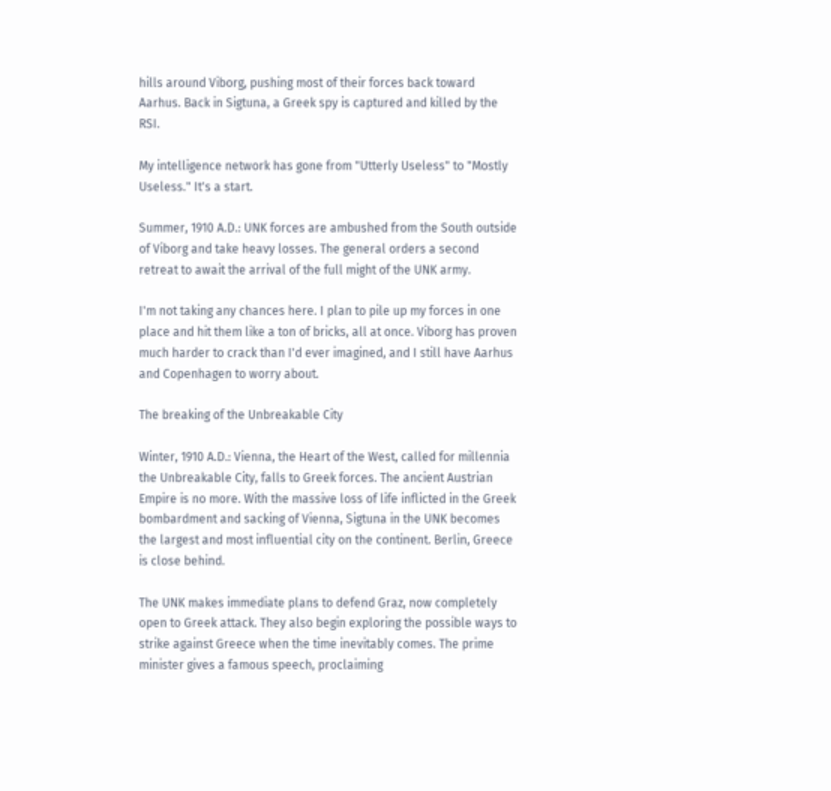hills around Viborg, pushing most of their forces back toward Aarhus. Back in Sigtuna, a Greek spy is captured and killed by the RSI.

My intelligence network has gone from "Utterly Useless" to "Mostly Useless." It's a start.

Summer, 1910 A.D.: UNK forces are ambushed from the South outside of Viborg and take heavy losses. The general orders a second retreat to await the arrival of the full might of the UNK army.

I'm not taking any chances here. I plan to pile up my forces in one place and hit them like a ton of bricks, all at once. Viborg has proven much harder to crack than I'd ever imagined, and I still have Aarhus and Copenhagen to worry about.

The breaking of the Unbreakable City

Winter, 1910 A.D.: Vienna, the Heart of the West, called for millennia the Unbreakable City, falls to Greek forces. The ancient Austrian Empire is no more. With the massive loss of life inflicted in the Greek bombardment and sacking of Vienna, Sigtuna in the UNK becomes the largest and most influential city on the continent. Berlin, Greece is close behind.

The UNK makes immediate plans to defend Graz, now completely open to Greek attack. They also begin exploring the possible ways to strike against Greece when the time inevitably comes. The prime minister gives a famous speech, proclaiming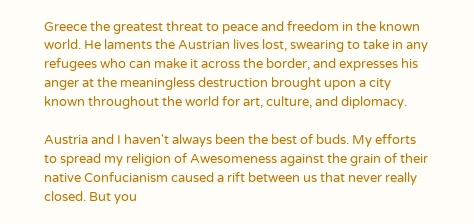Greece the greatest threat to peace and freedom in the known world. He laments the Austrian lives lost, swearing to take in any refugees who can make it across the border, and expresses his anger at the meaningless destruction brought upon a city known throughout the world for art, culture, and diplomacy.

Austria and I haven't always been the best of buds. My efforts to spread my religion of Awesomeness against the grain of their native Confucianism caused a rift between us that never really closed. But you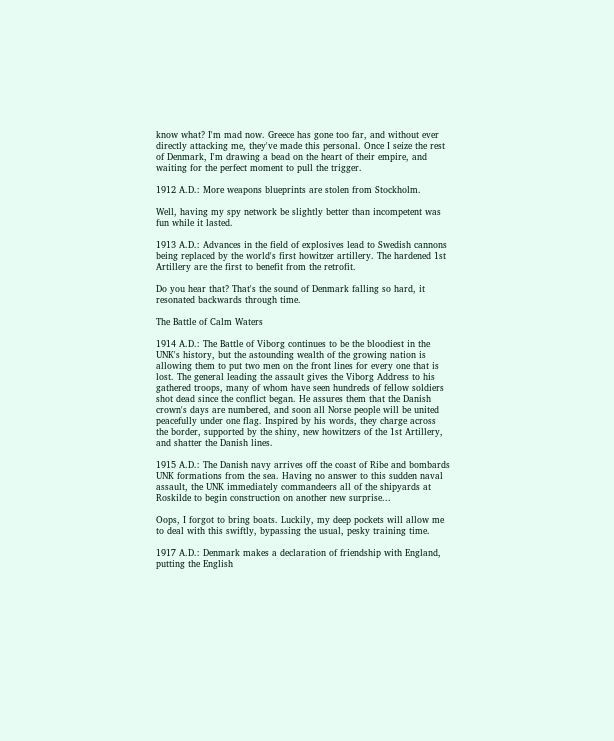know what? I'm mad now. Greece has gone too far, and without ever directly attacking me, they've made this personal. Once I seize the rest of Denmark, I'm drawing a bead on the heart of their empire, and waiting for the perfect moment to pull the trigger.

1912 A.D.: More weapons blueprints are stolen from Stockholm.

Well, having my spy network be slightly better than incompetent was fun while it lasted.

1913 A.D.: Advances in the field of explosives lead to Swedish cannons being replaced by the world's first howitzer artillery. The hardened 1st Artillery are the first to benefit from the retrofit.

Do you hear that? That's the sound of Denmark falling so hard, it resonated backwards through time.

The Battle of Calm Waters

1914 A.D.: The Battle of Viborg continues to be the bloodiest in the UNK's history, but the astounding wealth of the growing nation is allowing them to put two men on the front lines for every one that is lost. The general leading the assault gives the Viborg Address to his gathered troops, many of whom have seen hundreds of fellow soldiers shot dead since the conflict began. He assures them that the Danish crown's days are numbered, and soon all Norse people will be united peacefully under one flag. Inspired by his words, they charge across the border, supported by the shiny, new howitzers of the 1st Artillery, and shatter the Danish lines.

1915 A.D.: The Danish navy arrives off the coast of Ribe and bombards UNK formations from the sea. Having no answer to this sudden naval assault, the UNK immediately commandeers all of the shipyards at Roskilde to begin construction on another new surprise...

Oops, I forgot to bring boats. Luckily, my deep pockets will allow me to deal with this swiftly, bypassing the usual, pesky training time.

1917 A.D.: Denmark makes a declaration of friendship with England, putting the English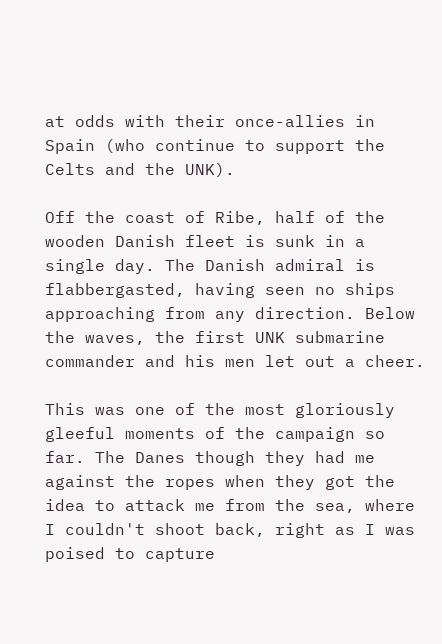at odds with their once-allies in Spain (who continue to support the Celts and the UNK).

Off the coast of Ribe, half of the wooden Danish fleet is sunk in a single day. The Danish admiral is flabbergasted, having seen no ships approaching from any direction. Below the waves, the first UNK submarine commander and his men let out a cheer.

This was one of the most gloriously gleeful moments of the campaign so far. The Danes though they had me against the ropes when they got the idea to attack me from the sea, where I couldn't shoot back, right as I was poised to capture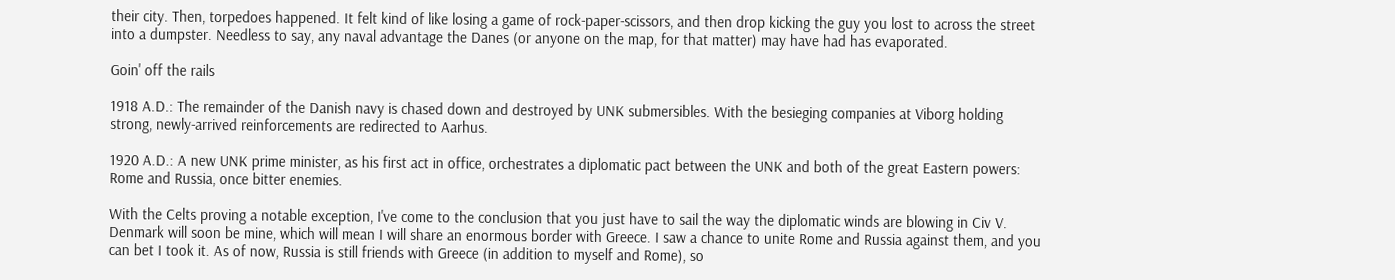their city. Then, torpedoes happened. It felt kind of like losing a game of rock-paper-scissors, and then drop kicking the guy you lost to across the street into a dumpster. Needless to say, any naval advantage the Danes (or anyone on the map, for that matter) may have had has evaporated.

Goin' off the rails

1918 A.D.: The remainder of the Danish navy is chased down and destroyed by UNK submersibles. With the besieging companies at Viborg holding strong, newly-arrived reinforcements are redirected to Aarhus.

1920 A.D.: A new UNK prime minister, as his first act in office, orchestrates a diplomatic pact between the UNK and both of the great Eastern powers: Rome and Russia, once bitter enemies.

With the Celts proving a notable exception, I've come to the conclusion that you just have to sail the way the diplomatic winds are blowing in Civ V. Denmark will soon be mine, which will mean I will share an enormous border with Greece. I saw a chance to unite Rome and Russia against them, and you can bet I took it. As of now, Russia is still friends with Greece (in addition to myself and Rome), so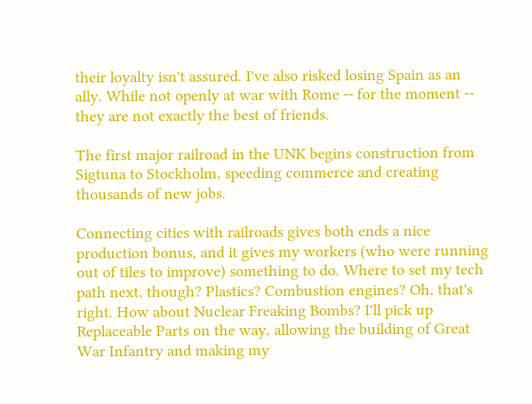their loyalty isn't assured. I've also risked losing Spain as an ally. While not openly at war with Rome -- for the moment -- they are not exactly the best of friends.

The first major railroad in the UNK begins construction from Sigtuna to Stockholm, speeding commerce and creating thousands of new jobs.

Connecting cities with railroads gives both ends a nice production bonus, and it gives my workers (who were running out of tiles to improve) something to do. Where to set my tech path next, though? Plastics? Combustion engines? Oh, that's right. How about Nuclear Freaking Bombs? I'll pick up Replaceable Parts on the way, allowing the building of Great War Infantry and making my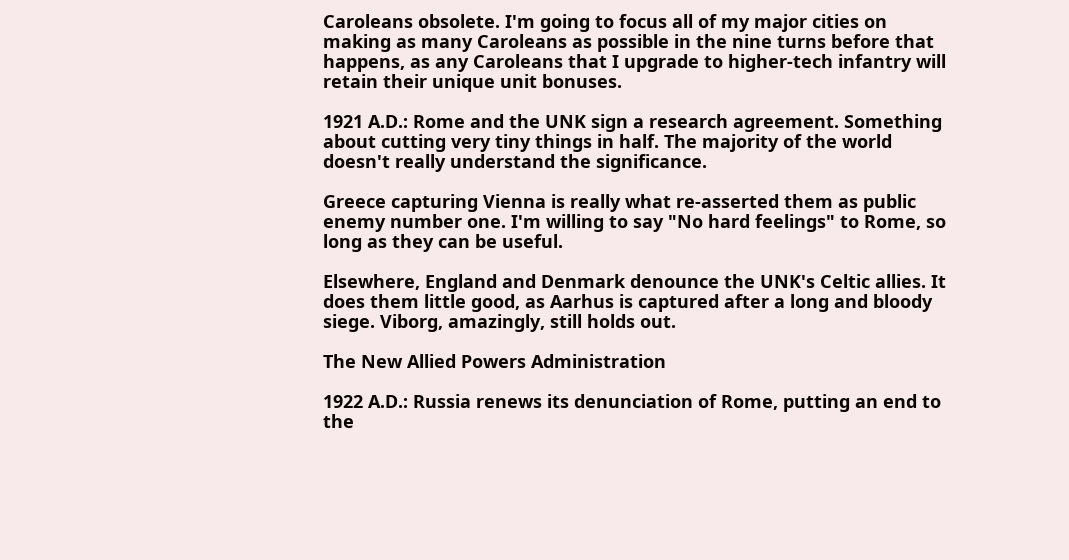Caroleans obsolete. I'm going to focus all of my major cities on making as many Caroleans as possible in the nine turns before that happens, as any Caroleans that I upgrade to higher-tech infantry will retain their unique unit bonuses.

1921 A.D.: Rome and the UNK sign a research agreement. Something about cutting very tiny things in half. The majority of the world doesn't really understand the significance.

Greece capturing Vienna is really what re-asserted them as public enemy number one. I'm willing to say "No hard feelings" to Rome, so long as they can be useful.

Elsewhere, England and Denmark denounce the UNK's Celtic allies. It does them little good, as Aarhus is captured after a long and bloody siege. Viborg, amazingly, still holds out.

The New Allied Powers Administration

1922 A.D.: Russia renews its denunciation of Rome, putting an end to the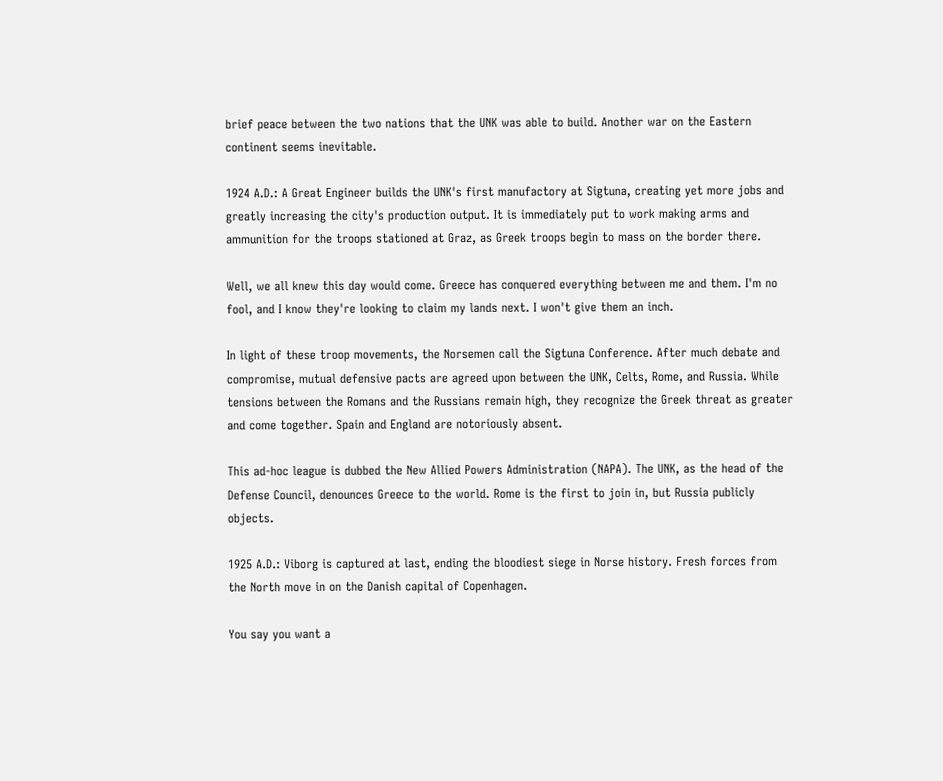brief peace between the two nations that the UNK was able to build. Another war on the Eastern continent seems inevitable.

1924 A.D.: A Great Engineer builds the UNK's first manufactory at Sigtuna, creating yet more jobs and greatly increasing the city's production output. It is immediately put to work making arms and ammunition for the troops stationed at Graz, as Greek troops begin to mass on the border there.

Well, we all knew this day would come. Greece has conquered everything between me and them. I'm no fool, and I know they're looking to claim my lands next. I won't give them an inch.

In light of these troop movements, the Norsemen call the Sigtuna Conference. After much debate and compromise, mutual defensive pacts are agreed upon between the UNK, Celts, Rome, and Russia. While tensions between the Romans and the Russians remain high, they recognize the Greek threat as greater and come together. Spain and England are notoriously absent.

This ad-hoc league is dubbed the New Allied Powers Administration (NAPA). The UNK, as the head of the Defense Council, denounces Greece to the world. Rome is the first to join in, but Russia publicly objects.

1925 A.D.: Viborg is captured at last, ending the bloodiest siege in Norse history. Fresh forces from the North move in on the Danish capital of Copenhagen.

You say you want a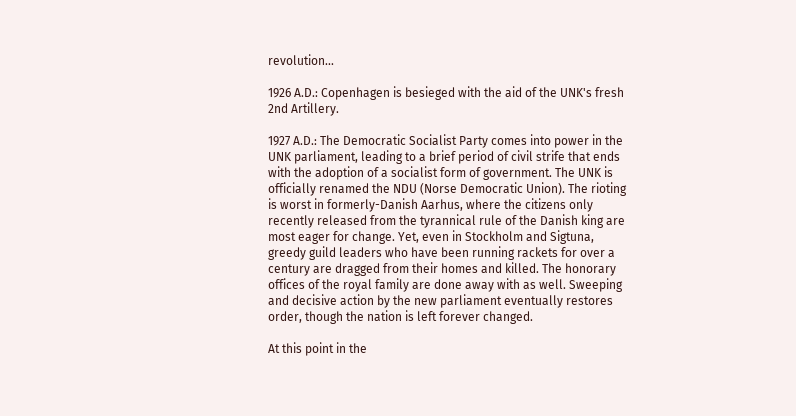revolution...

1926 A.D.: Copenhagen is besieged with the aid of the UNK's fresh 2nd Artillery.

1927 A.D.: The Democratic Socialist Party comes into power in the UNK parliament, leading to a brief period of civil strife that ends with the adoption of a socialist form of government. The UNK is officially renamed the NDU (Norse Democratic Union). The rioting is worst in formerly-Danish Aarhus, where the citizens only recently released from the tyrannical rule of the Danish king are most eager for change. Yet, even in Stockholm and Sigtuna, greedy guild leaders who have been running rackets for over a century are dragged from their homes and killed. The honorary offices of the royal family are done away with as well. Sweeping and decisive action by the new parliament eventually restores order, though the nation is left forever changed.

At this point in the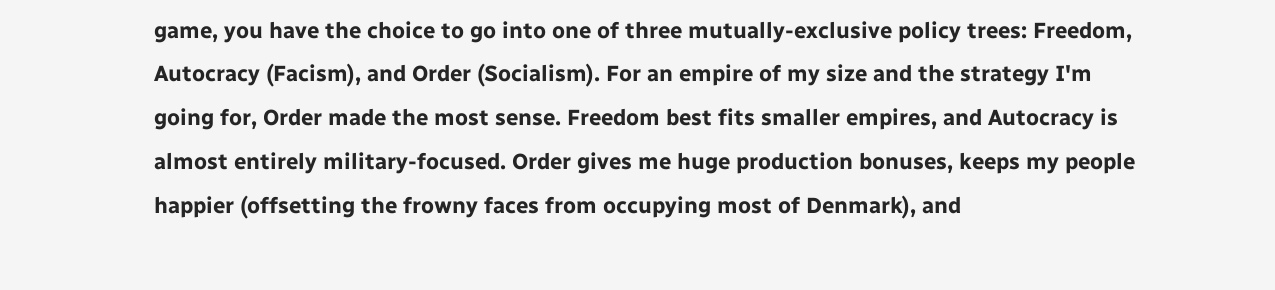game, you have the choice to go into one of three mutually-exclusive policy trees: Freedom, Autocracy (Facism), and Order (Socialism). For an empire of my size and the strategy I'm going for, Order made the most sense. Freedom best fits smaller empires, and Autocracy is almost entirely military-focused. Order gives me huge production bonuses, keeps my people happier (offsetting the frowny faces from occupying most of Denmark), and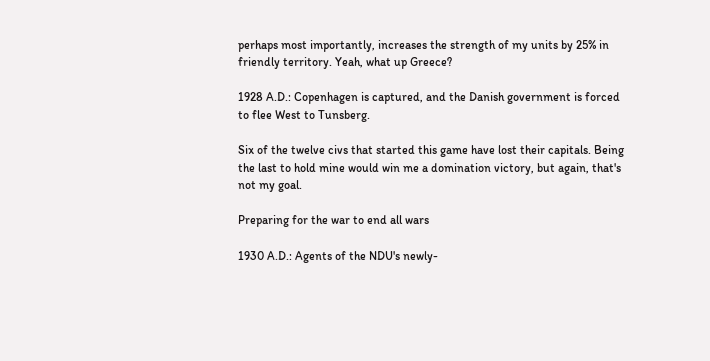perhaps most importantly, increases the strength of my units by 25% in friendly territory. Yeah, what up Greece?

1928 A.D.: Copenhagen is captured, and the Danish government is forced to flee West to Tunsberg.

Six of the twelve civs that started this game have lost their capitals. Being the last to hold mine would win me a domination victory, but again, that's not my goal.

Preparing for the war to end all wars

1930 A.D.: Agents of the NDU's newly-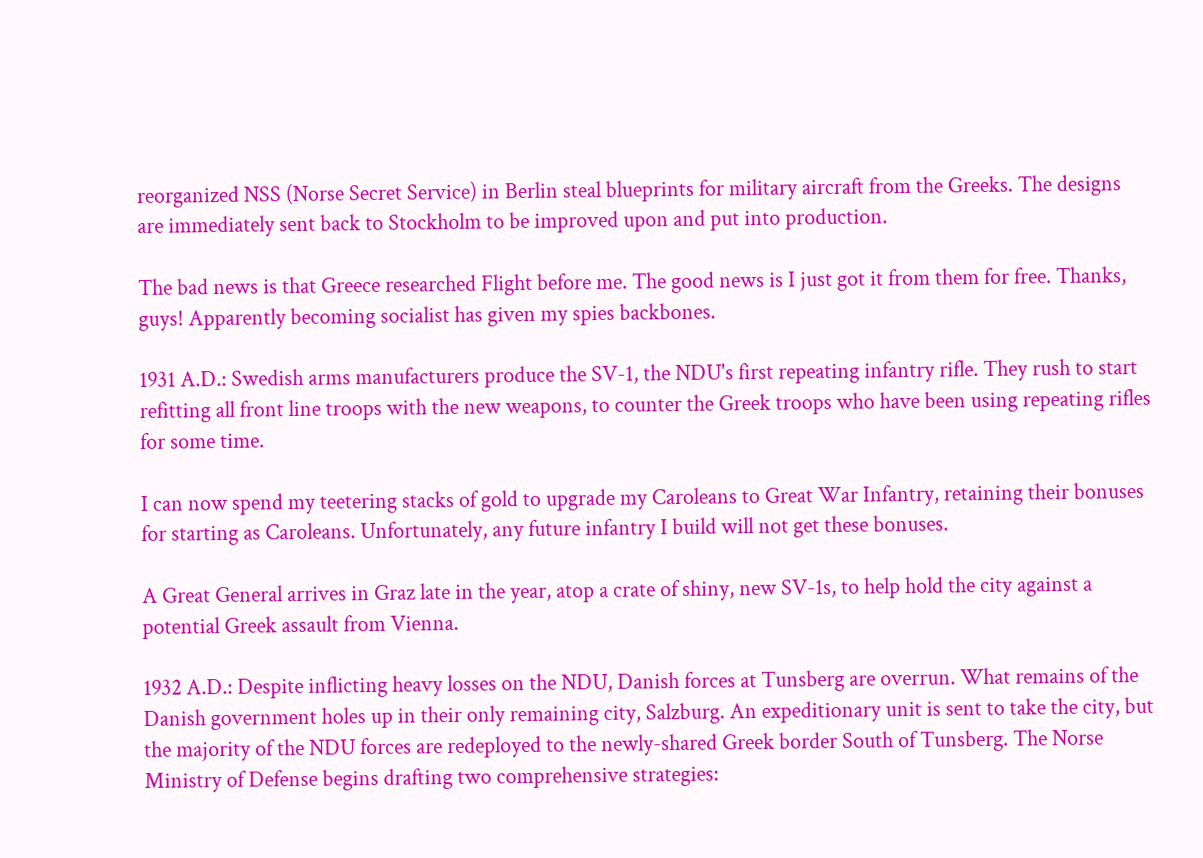reorganized NSS (Norse Secret Service) in Berlin steal blueprints for military aircraft from the Greeks. The designs are immediately sent back to Stockholm to be improved upon and put into production.

The bad news is that Greece researched Flight before me. The good news is I just got it from them for free. Thanks, guys! Apparently becoming socialist has given my spies backbones.

1931 A.D.: Swedish arms manufacturers produce the SV-1, the NDU's first repeating infantry rifle. They rush to start refitting all front line troops with the new weapons, to counter the Greek troops who have been using repeating rifles for some time.

I can now spend my teetering stacks of gold to upgrade my Caroleans to Great War Infantry, retaining their bonuses for starting as Caroleans. Unfortunately, any future infantry I build will not get these bonuses.

A Great General arrives in Graz late in the year, atop a crate of shiny, new SV-1s, to help hold the city against a potential Greek assault from Vienna.

1932 A.D.: Despite inflicting heavy losses on the NDU, Danish forces at Tunsberg are overrun. What remains of the Danish government holes up in their only remaining city, Salzburg. An expeditionary unit is sent to take the city, but the majority of the NDU forces are redeployed to the newly-shared Greek border South of Tunsberg. The Norse Ministry of Defense begins drafting two comprehensive strategies: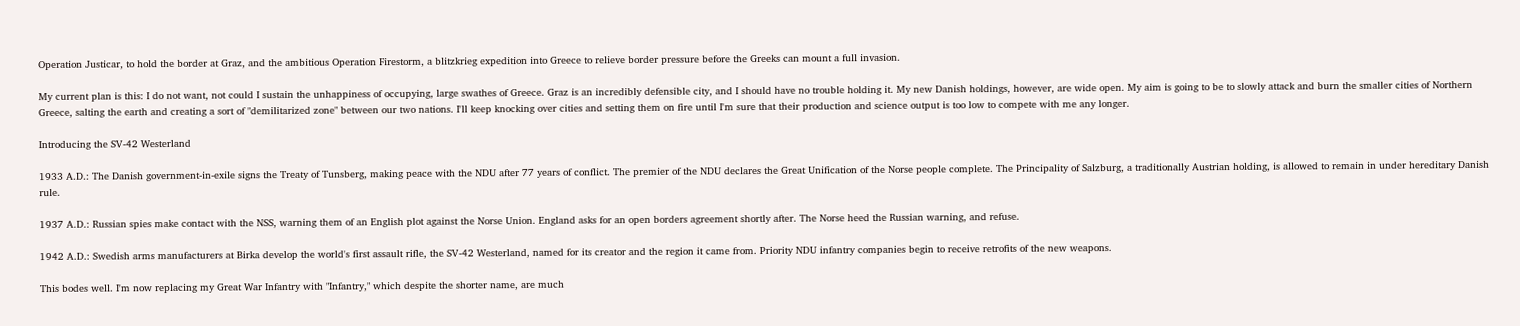Operation Justicar, to hold the border at Graz, and the ambitious Operation Firestorm, a blitzkrieg expedition into Greece to relieve border pressure before the Greeks can mount a full invasion.

My current plan is this: I do not want, not could I sustain the unhappiness of occupying, large swathes of Greece. Graz is an incredibly defensible city, and I should have no trouble holding it. My new Danish holdings, however, are wide open. My aim is going to be to slowly attack and burn the smaller cities of Northern Greece, salting the earth and creating a sort of "demilitarized zone" between our two nations. I'll keep knocking over cities and setting them on fire until I'm sure that their production and science output is too low to compete with me any longer.

Introducing the SV-42 Westerland

1933 A.D.: The Danish government-in-exile signs the Treaty of Tunsberg, making peace with the NDU after 77 years of conflict. The premier of the NDU declares the Great Unification of the Norse people complete. The Principality of Salzburg, a traditionally Austrian holding, is allowed to remain in under hereditary Danish rule.

1937 A.D.: Russian spies make contact with the NSS, warning them of an English plot against the Norse Union. England asks for an open borders agreement shortly after. The Norse heed the Russian warning, and refuse.

1942 A.D.: Swedish arms manufacturers at Birka develop the world's first assault rifle, the SV-42 Westerland, named for its creator and the region it came from. Priority NDU infantry companies begin to receive retrofits of the new weapons.

This bodes well. I'm now replacing my Great War Infantry with "Infantry," which despite the shorter name, are much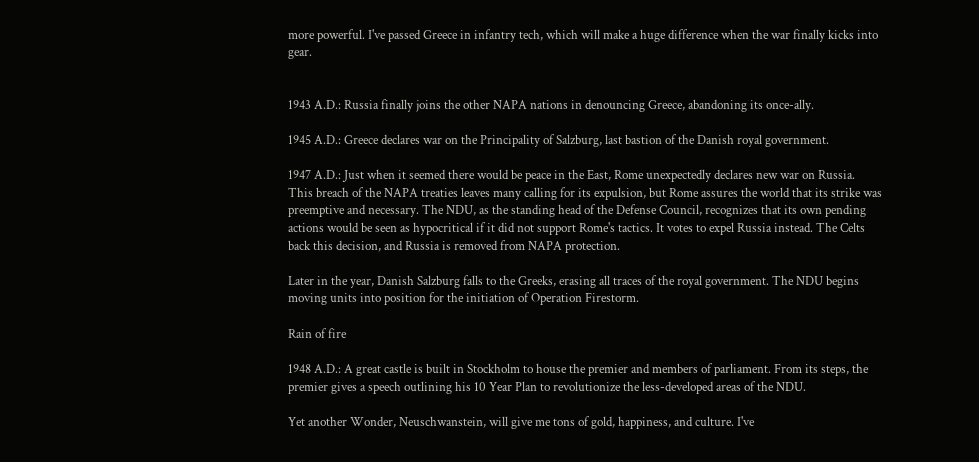more powerful. I've passed Greece in infantry tech, which will make a huge difference when the war finally kicks into gear.


1943 A.D.: Russia finally joins the other NAPA nations in denouncing Greece, abandoning its once-ally.

1945 A.D.: Greece declares war on the Principality of Salzburg, last bastion of the Danish royal government.

1947 A.D.: Just when it seemed there would be peace in the East, Rome unexpectedly declares new war on Russia. This breach of the NAPA treaties leaves many calling for its expulsion, but Rome assures the world that its strike was preemptive and necessary. The NDU, as the standing head of the Defense Council, recognizes that its own pending actions would be seen as hypocritical if it did not support Rome's tactics. It votes to expel Russia instead. The Celts back this decision, and Russia is removed from NAPA protection.

Later in the year, Danish Salzburg falls to the Greeks, erasing all traces of the royal government. The NDU begins moving units into position for the initiation of Operation Firestorm.

Rain of fire

1948 A.D.: A great castle is built in Stockholm to house the premier and members of parliament. From its steps, the premier gives a speech outlining his 10 Year Plan to revolutionize the less-developed areas of the NDU.

Yet another Wonder, Neuschwanstein, will give me tons of gold, happiness, and culture. I've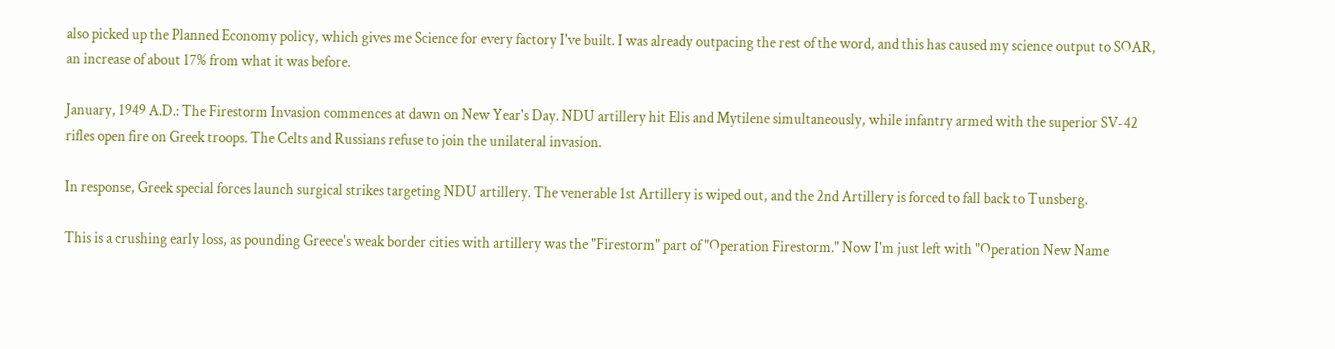also picked up the Planned Economy policy, which gives me Science for every factory I've built. I was already outpacing the rest of the word, and this has caused my science output to SOAR, an increase of about 17% from what it was before.

January, 1949 A.D.: The Firestorm Invasion commences at dawn on New Year's Day. NDU artillery hit Elis and Mytilene simultaneously, while infantry armed with the superior SV-42 rifles open fire on Greek troops. The Celts and Russians refuse to join the unilateral invasion.

In response, Greek special forces launch surgical strikes targeting NDU artillery. The venerable 1st Artillery is wiped out, and the 2nd Artillery is forced to fall back to Tunsberg.

This is a crushing early loss, as pounding Greece's weak border cities with artillery was the "Firestorm" part of "Operation Firestorm." Now I'm just left with "Operation New Name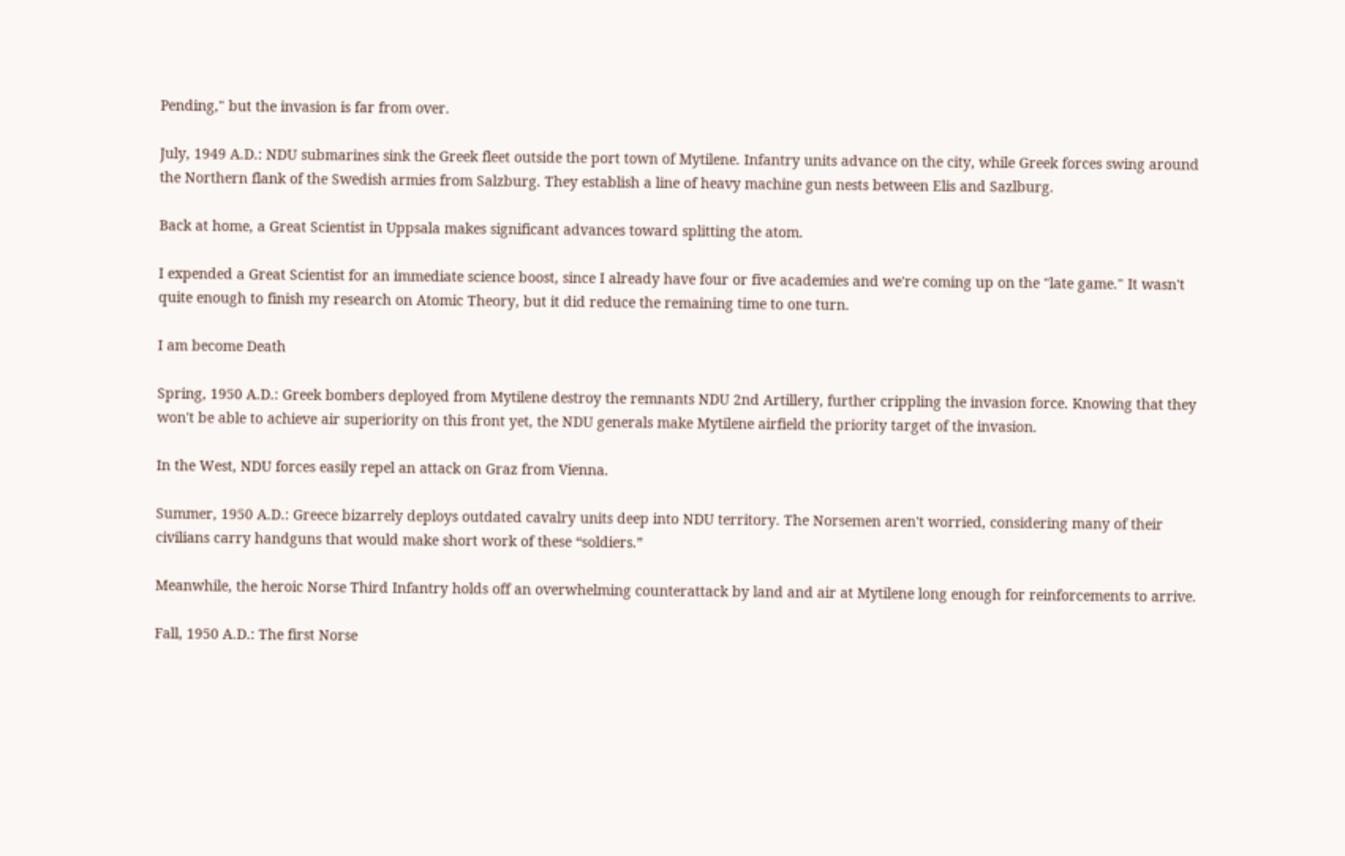Pending," but the invasion is far from over.

July, 1949 A.D.: NDU submarines sink the Greek fleet outside the port town of Mytilene. Infantry units advance on the city, while Greek forces swing around the Northern flank of the Swedish armies from Salzburg. They establish a line of heavy machine gun nests between Elis and Sazlburg.

Back at home, a Great Scientist in Uppsala makes significant advances toward splitting the atom.

I expended a Great Scientist for an immediate science boost, since I already have four or five academies and we're coming up on the "late game." It wasn't quite enough to finish my research on Atomic Theory, but it did reduce the remaining time to one turn.

I am become Death

Spring, 1950 A.D.: Greek bombers deployed from Mytilene destroy the remnants NDU 2nd Artillery, further crippling the invasion force. Knowing that they won't be able to achieve air superiority on this front yet, the NDU generals make Mytilene airfield the priority target of the invasion.

In the West, NDU forces easily repel an attack on Graz from Vienna.

Summer, 1950 A.D.: Greece bizarrely deploys outdated cavalry units deep into NDU territory. The Norsemen aren't worried, considering many of their civilians carry handguns that would make short work of these “soldiers.”

Meanwhile, the heroic Norse Third Infantry holds off an overwhelming counterattack by land and air at Mytilene long enough for reinforcements to arrive.

Fall, 1950 A.D.: The first Norse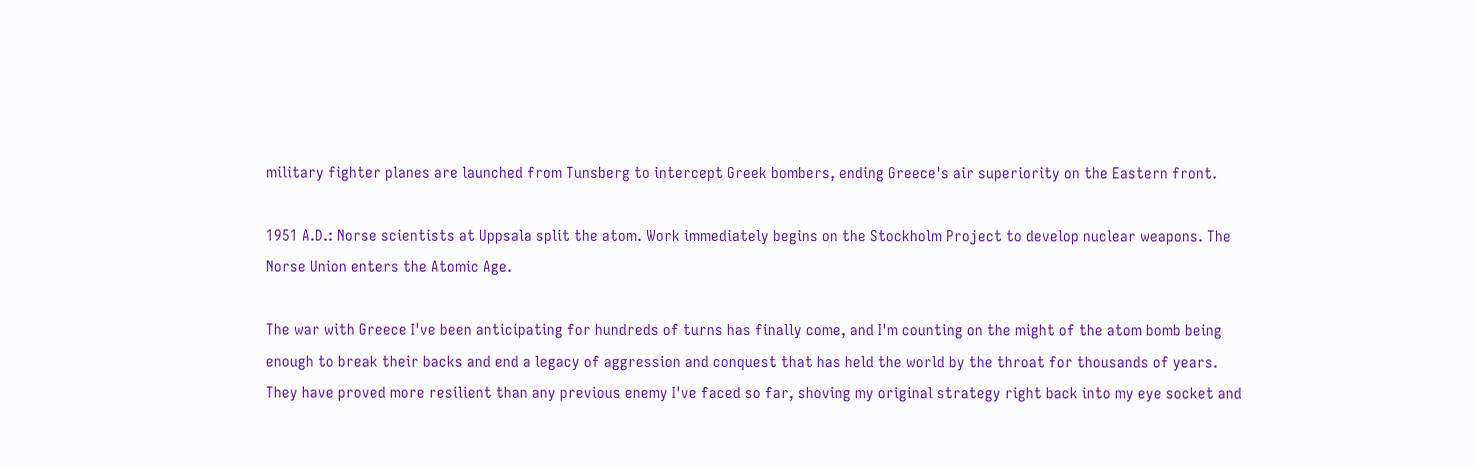military fighter planes are launched from Tunsberg to intercept Greek bombers, ending Greece's air superiority on the Eastern front.

1951 A.D.: Norse scientists at Uppsala split the atom. Work immediately begins on the Stockholm Project to develop nuclear weapons. The Norse Union enters the Atomic Age.

The war with Greece I've been anticipating for hundreds of turns has finally come, and I'm counting on the might of the atom bomb being enough to break their backs and end a legacy of aggression and conquest that has held the world by the throat for thousands of years. They have proved more resilient than any previous enemy I've faced so far, shoving my original strategy right back into my eye socket and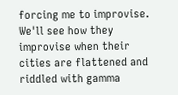forcing me to improvise. We'll see how they improvise when their cities are flattened and riddled with gamma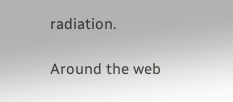radiation.

Around the web